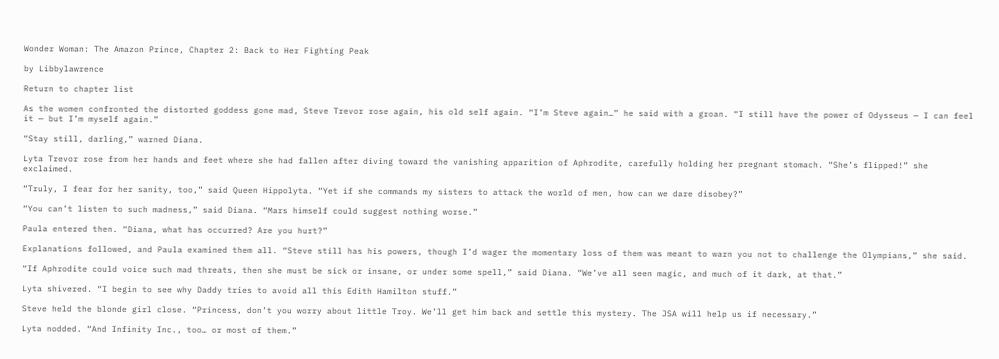Wonder Woman: The Amazon Prince, Chapter 2: Back to Her Fighting Peak

by Libbylawrence

Return to chapter list

As the women confronted the distorted goddess gone mad, Steve Trevor rose again, his old self again. “I’m Steve again…” he said with a groan. “I still have the power of Odysseus — I can feel it — but I’m myself again.”

“Stay still, darling,” warned Diana.

Lyta Trevor rose from her hands and feet where she had fallen after diving toward the vanishing apparition of Aphrodite, carefully holding her pregnant stomach. “She’s flipped!” she exclaimed.

“Truly, I fear for her sanity, too,” said Queen Hippolyta. “Yet if she commands my sisters to attack the world of men, how can we dare disobey?”

“You can’t listen to such madness,” said Diana. “Mars himself could suggest nothing worse.”

Paula entered then. “Diana, what has occurred? Are you hurt?”

Explanations followed, and Paula examined them all. “Steve still has his powers, though I’d wager the momentary loss of them was meant to warn you not to challenge the Olympians,” she said.

“If Aphrodite could voice such mad threats, then she must be sick or insane, or under some spell,” said Diana. “We’ve all seen magic, and much of it dark, at that.”

Lyta shivered. “I begin to see why Daddy tries to avoid all this Edith Hamilton stuff.”

Steve held the blonde girl close. “Princess, don’t you worry about little Troy. We’ll get him back and settle this mystery. The JSA will help us if necessary.”

Lyta nodded. “And Infinity Inc., too… or most of them.”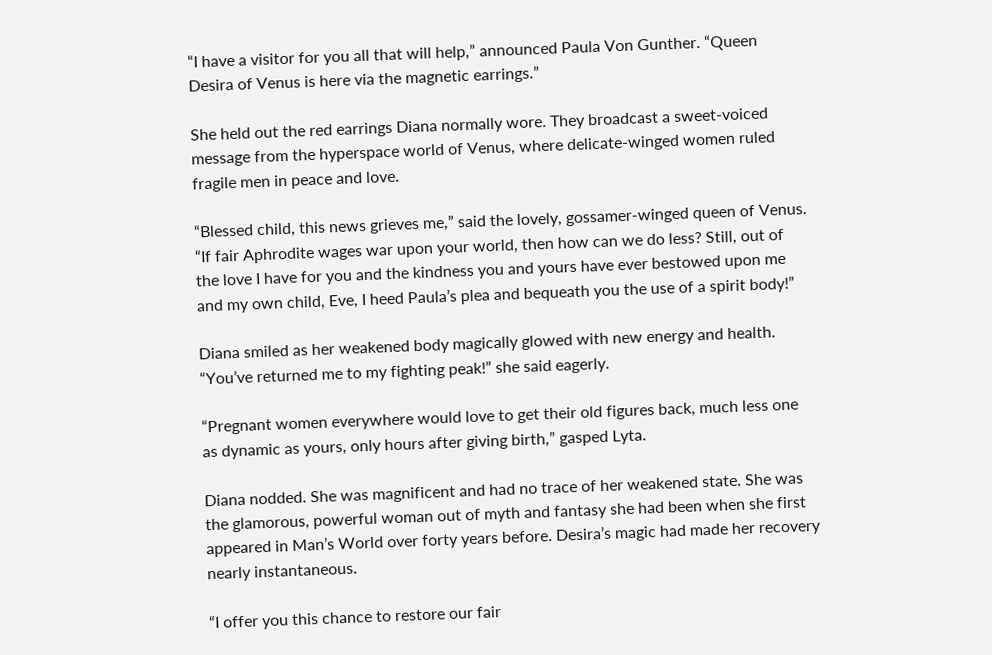“I have a visitor for you all that will help,” announced Paula Von Gunther. “Queen Desira of Venus is here via the magnetic earrings.”

She held out the red earrings Diana normally wore. They broadcast a sweet-voiced message from the hyperspace world of Venus, where delicate-winged women ruled fragile men in peace and love.

“Blessed child, this news grieves me,” said the lovely, gossamer-winged queen of Venus. “If fair Aphrodite wages war upon your world, then how can we do less? Still, out of the love I have for you and the kindness you and yours have ever bestowed upon me and my own child, Eve, I heed Paula’s plea and bequeath you the use of a spirit body!”

Diana smiled as her weakened body magically glowed with new energy and health. “You’ve returned me to my fighting peak!” she said eagerly.

“Pregnant women everywhere would love to get their old figures back, much less one as dynamic as yours, only hours after giving birth,” gasped Lyta.

Diana nodded. She was magnificent and had no trace of her weakened state. She was the glamorous, powerful woman out of myth and fantasy she had been when she first appeared in Man’s World over forty years before. Desira’s magic had made her recovery nearly instantaneous.

“I offer you this chance to restore our fair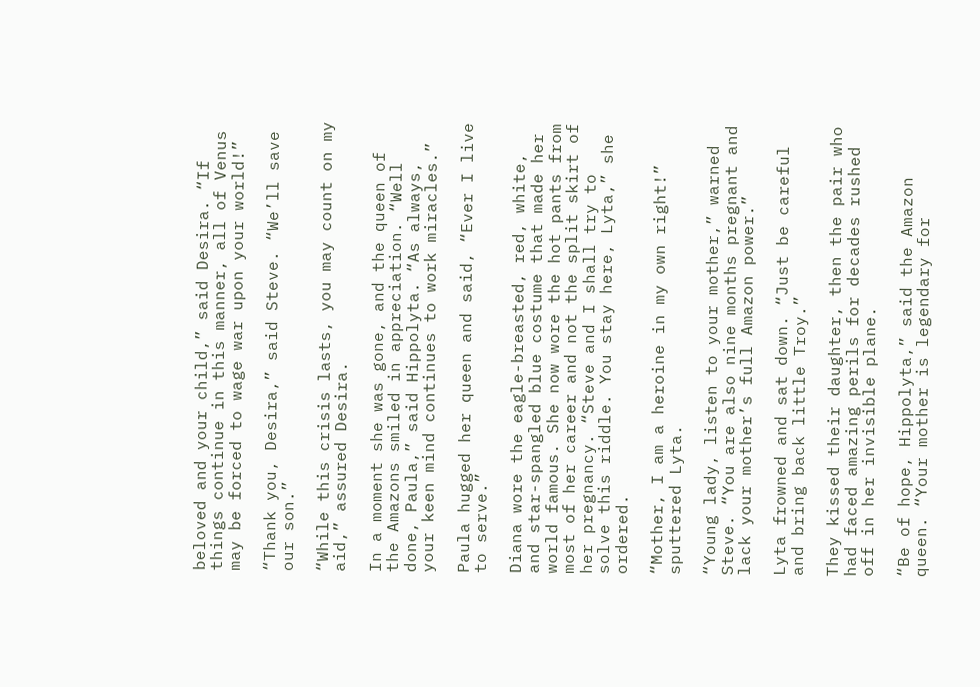beloved and your child,” said Desira. “If things continue in this manner, all of Venus may be forced to wage war upon your world!”

“Thank you, Desira,” said Steve. “We’ll save our son.”

“While this crisis lasts, you may count on my aid,” assured Desira.

In a moment she was gone, and the queen of the Amazons smiled in appreciation. “Well done, Paula,” said Hippolyta. “As always, your keen mind continues to work miracles.”

Paula hugged her queen and said, “Ever I live to serve.”

Diana wore the eagle-breasted, red, white, and star-spangled blue costume that made her world famous. She now wore the hot pants from most of her career and not the split skirt of her pregnancy. “Steve and I shall try to solve this riddle. You stay here, Lyta,” she ordered.

“Mother, I am a heroine in my own right!” sputtered Lyta.

“Young lady, listen to your mother,” warned Steve. “You are also nine months pregnant and lack your mother’s full Amazon power.”

Lyta frowned and sat down. “Just be careful and bring back little Troy.”

They kissed their daughter, then the pair who had faced amazing perils for decades rushed off in her invisible plane.

“Be of hope, Hippolyta,” said the Amazon queen. “Your mother is legendary for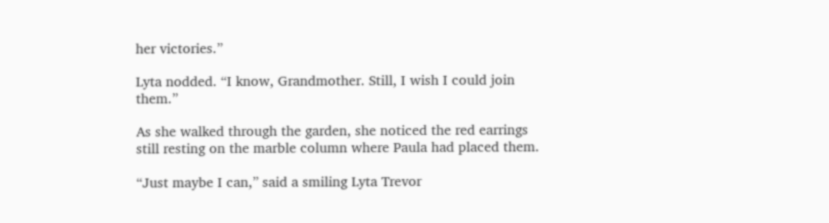her victories.”

Lyta nodded. “I know, Grandmother. Still, I wish I could join them.”

As she walked through the garden, she noticed the red earrings still resting on the marble column where Paula had placed them.

“Just maybe I can,” said a smiling Lyta Trevor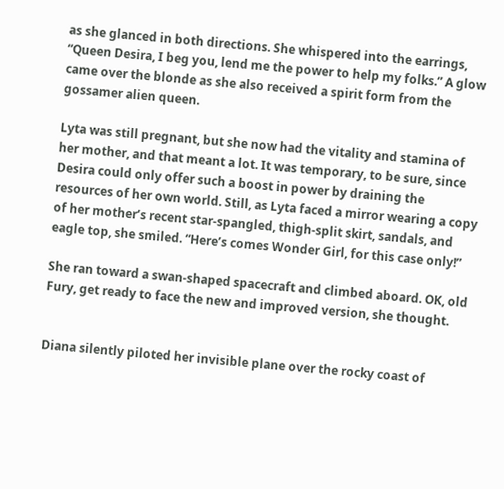as she glanced in both directions. She whispered into the earrings, “Queen Desira, I beg you, lend me the power to help my folks.” A glow came over the blonde as she also received a spirit form from the gossamer alien queen.

Lyta was still pregnant, but she now had the vitality and stamina of her mother, and that meant a lot. It was temporary, to be sure, since Desira could only offer such a boost in power by draining the resources of her own world. Still, as Lyta faced a mirror wearing a copy of her mother’s recent star-spangled, thigh-split skirt, sandals, and eagle top, she smiled. “Here’s comes Wonder Girl, for this case only!”

She ran toward a swan-shaped spacecraft and climbed aboard. OK, old Fury, get ready to face the new and improved version, she thought.


Diana silently piloted her invisible plane over the rocky coast of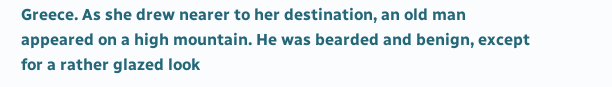Greece. As she drew nearer to her destination, an old man appeared on a high mountain. He was bearded and benign, except for a rather glazed look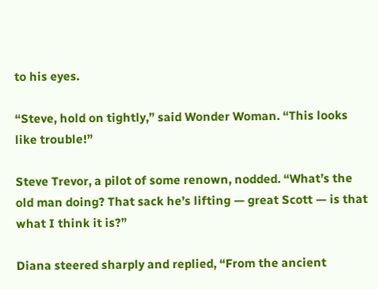to his eyes.

“Steve, hold on tightly,” said Wonder Woman. “This looks like trouble!”

Steve Trevor, a pilot of some renown, nodded. “What’s the old man doing? That sack he’s lifting — great Scott — is that what I think it is?”

Diana steered sharply and replied, “From the ancient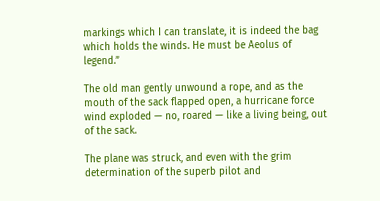markings which I can translate, it is indeed the bag which holds the winds. He must be Aeolus of legend.”

The old man gently unwound a rope, and as the mouth of the sack flapped open, a hurricane force wind exploded — no, roared — like a living being, out of the sack.

The plane was struck, and even with the grim determination of the superb pilot and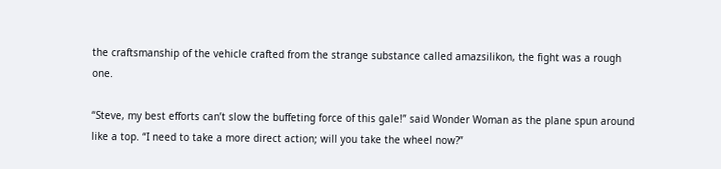the craftsmanship of the vehicle crafted from the strange substance called amazsilikon, the fight was a rough one.

“Steve, my best efforts can’t slow the buffeting force of this gale!” said Wonder Woman as the plane spun around like a top. “I need to take a more direct action; will you take the wheel now?”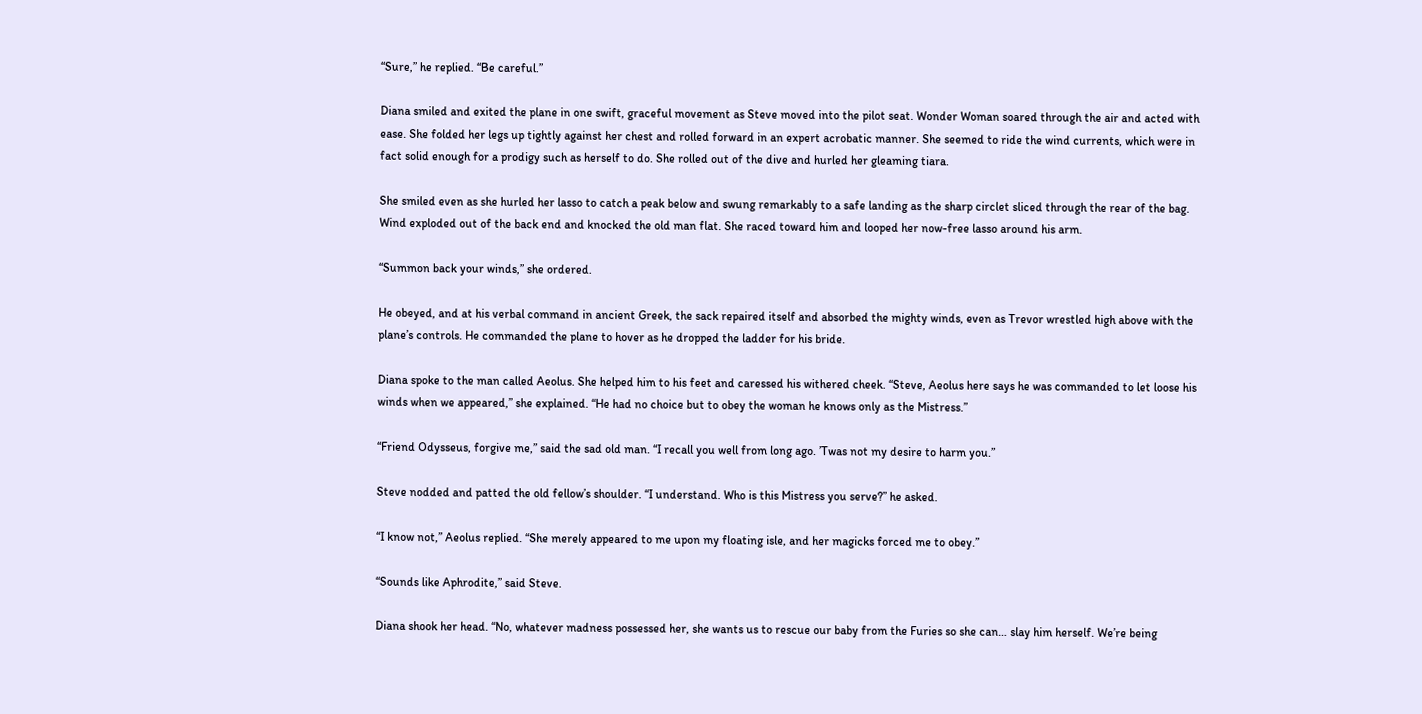“Sure,” he replied. “Be careful.”

Diana smiled and exited the plane in one swift, graceful movement as Steve moved into the pilot seat. Wonder Woman soared through the air and acted with ease. She folded her legs up tightly against her chest and rolled forward in an expert acrobatic manner. She seemed to ride the wind currents, which were in fact solid enough for a prodigy such as herself to do. She rolled out of the dive and hurled her gleaming tiara.

She smiled even as she hurled her lasso to catch a peak below and swung remarkably to a safe landing as the sharp circlet sliced through the rear of the bag. Wind exploded out of the back end and knocked the old man flat. She raced toward him and looped her now-free lasso around his arm.

“Summon back your winds,” she ordered.

He obeyed, and at his verbal command in ancient Greek, the sack repaired itself and absorbed the mighty winds, even as Trevor wrestled high above with the plane’s controls. He commanded the plane to hover as he dropped the ladder for his bride.

Diana spoke to the man called Aeolus. She helped him to his feet and caressed his withered cheek. “Steve, Aeolus here says he was commanded to let loose his winds when we appeared,” she explained. “He had no choice but to obey the woman he knows only as the Mistress.”

“Friend Odysseus, forgive me,” said the sad old man. “I recall you well from long ago. ’Twas not my desire to harm you.”

Steve nodded and patted the old fellow’s shoulder. “I understand. Who is this Mistress you serve?” he asked.

“I know not,” Aeolus replied. “She merely appeared to me upon my floating isle, and her magicks forced me to obey.”

“Sounds like Aphrodite,” said Steve.

Diana shook her head. “No, whatever madness possessed her, she wants us to rescue our baby from the Furies so she can… slay him herself. We’re being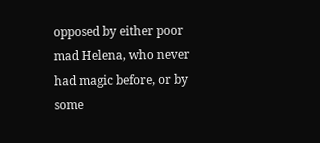opposed by either poor mad Helena, who never had magic before, or by some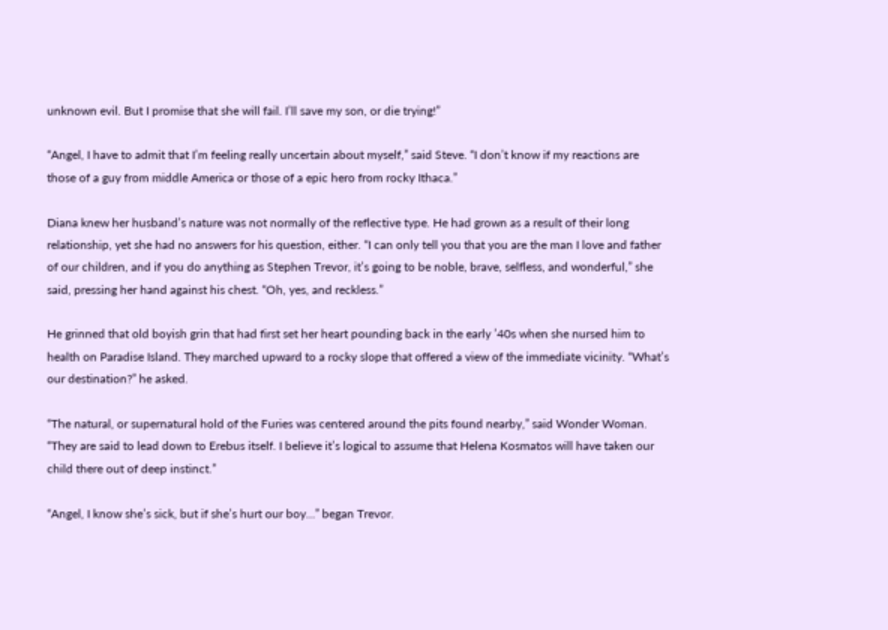unknown evil. But I promise that she will fail. I’ll save my son, or die trying!”

“Angel, I have to admit that I’m feeling really uncertain about myself,” said Steve. “I don’t know if my reactions are those of a guy from middle America or those of a epic hero from rocky Ithaca.”

Diana knew her husband’s nature was not normally of the reflective type. He had grown as a result of their long relationship, yet she had no answers for his question, either. “I can only tell you that you are the man I love and father of our children, and if you do anything as Stephen Trevor, it’s going to be noble, brave, selfless, and wonderful,” she said, pressing her hand against his chest. “Oh, yes, and reckless.”

He grinned that old boyish grin that had first set her heart pounding back in the early ’40s when she nursed him to health on Paradise Island. They marched upward to a rocky slope that offered a view of the immediate vicinity. “What’s our destination?” he asked.

“The natural, or supernatural hold of the Furies was centered around the pits found nearby,” said Wonder Woman. “They are said to lead down to Erebus itself. I believe it’s logical to assume that Helena Kosmatos will have taken our child there out of deep instinct.”

“Angel, I know she’s sick, but if she’s hurt our boy…” began Trevor.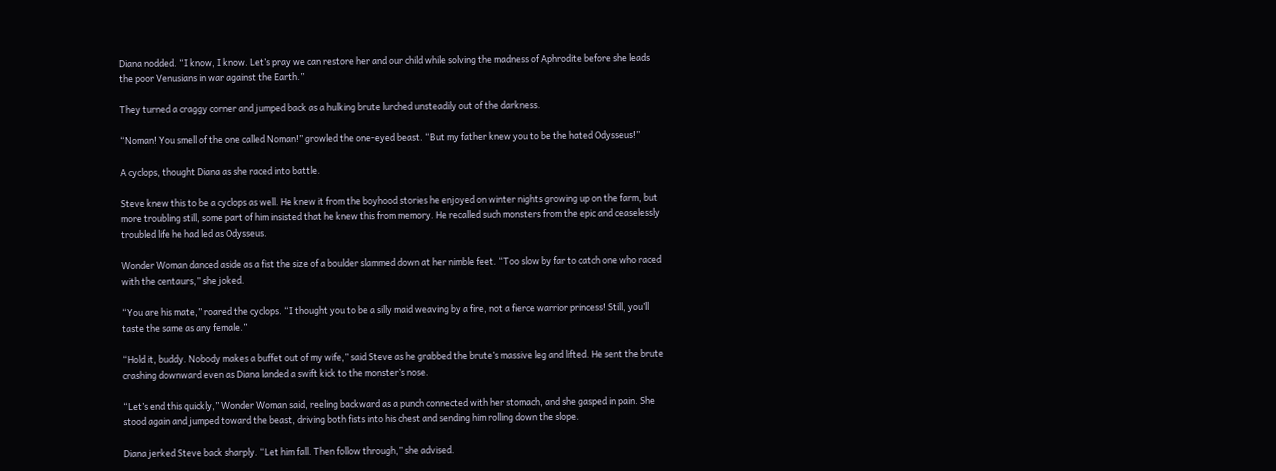Diana nodded. “I know, I know. Let’s pray we can restore her and our child while solving the madness of Aphrodite before she leads the poor Venusians in war against the Earth.”

They turned a craggy corner and jumped back as a hulking brute lurched unsteadily out of the darkness.

“Noman! You smell of the one called Noman!” growled the one-eyed beast. “But my father knew you to be the hated Odysseus!”

A cyclops, thought Diana as she raced into battle.

Steve knew this to be a cyclops as well. He knew it from the boyhood stories he enjoyed on winter nights growing up on the farm, but more troubling still, some part of him insisted that he knew this from memory. He recalled such monsters from the epic and ceaselessly troubled life he had led as Odysseus.

Wonder Woman danced aside as a fist the size of a boulder slammed down at her nimble feet. “Too slow by far to catch one who raced with the centaurs,” she joked.

“You are his mate,” roared the cyclops. “I thought you to be a silly maid weaving by a fire, not a fierce warrior princess! Still, you’ll taste the same as any female.”

“Hold it, buddy. Nobody makes a buffet out of my wife,” said Steve as he grabbed the brute’s massive leg and lifted. He sent the brute crashing downward even as Diana landed a swift kick to the monster’s nose.

“Let’s end this quickly,” Wonder Woman said, reeling backward as a punch connected with her stomach, and she gasped in pain. She stood again and jumped toward the beast, driving both fists into his chest and sending him rolling down the slope.

Diana jerked Steve back sharply. “Let him fall. Then follow through,” she advised.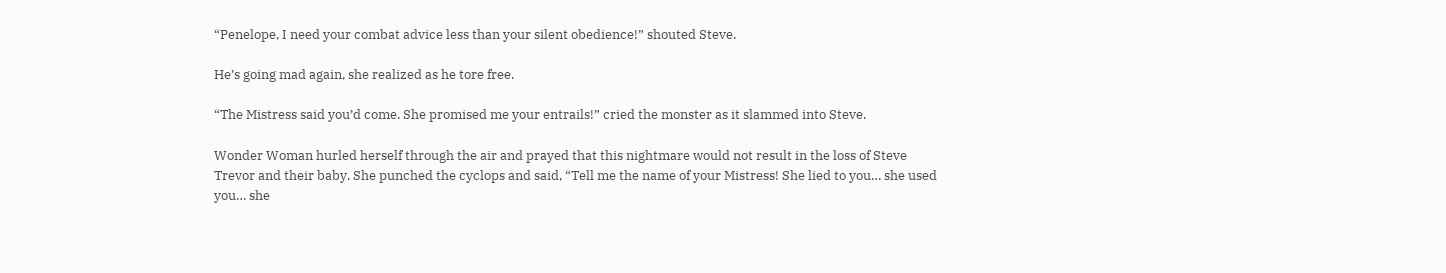“Penelope, I need your combat advice less than your silent obedience!” shouted Steve.

He’s going mad again, she realized as he tore free.

“The Mistress said you’d come. She promised me your entrails!” cried the monster as it slammed into Steve.

Wonder Woman hurled herself through the air and prayed that this nightmare would not result in the loss of Steve Trevor and their baby. She punched the cyclops and said, “Tell me the name of your Mistress! She lied to you… she used you… she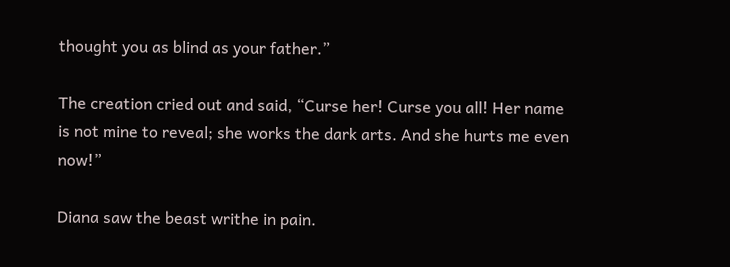thought you as blind as your father.”

The creation cried out and said, “Curse her! Curse you all! Her name is not mine to reveal; she works the dark arts. And she hurts me even now!”

Diana saw the beast writhe in pain.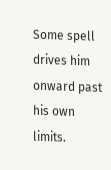Some spell drives him onward past his own limits.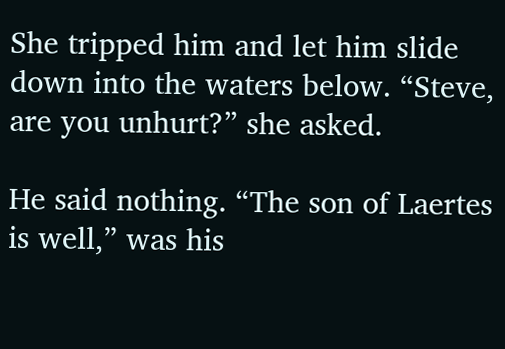She tripped him and let him slide down into the waters below. “Steve, are you unhurt?” she asked.

He said nothing. “The son of Laertes is well,” was his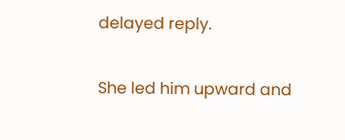delayed reply.

She led him upward and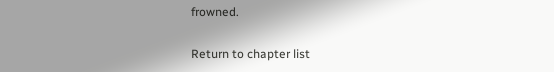frowned.

Return to chapter list